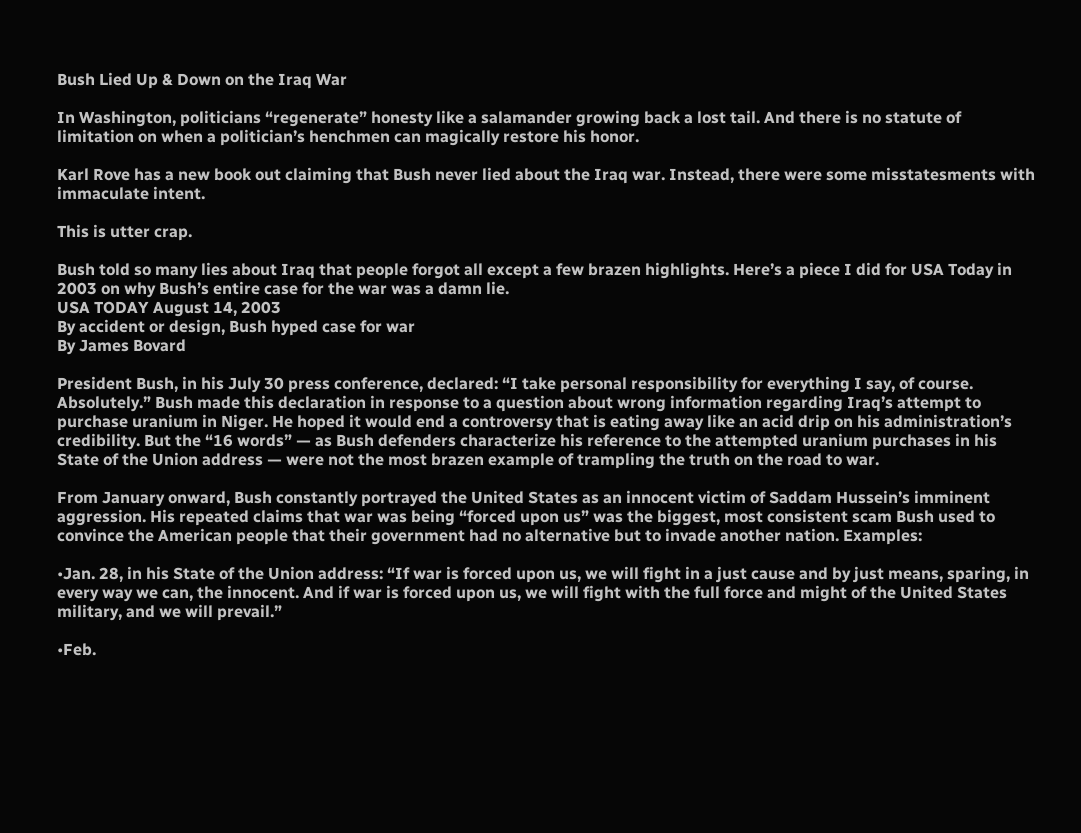Bush Lied Up & Down on the Iraq War

In Washington, politicians “regenerate” honesty like a salamander growing back a lost tail. And there is no statute of limitation on when a politician’s henchmen can magically restore his honor.

Karl Rove has a new book out claiming that Bush never lied about the Iraq war. Instead, there were some misstatesments with immaculate intent.

This is utter crap.

Bush told so many lies about Iraq that people forgot all except a few brazen highlights. Here’s a piece I did for USA Today in 2003 on why Bush’s entire case for the war was a damn lie.
USA TODAY August 14, 2003
By accident or design, Bush hyped case for war
By James Bovard

President Bush, in his July 30 press conference, declared: “I take personal responsibility for everything I say, of course. Absolutely.” Bush made this declaration in response to a question about wrong information regarding Iraq’s attempt to purchase uranium in Niger. He hoped it would end a controversy that is eating away like an acid drip on his administration’s credibility. But the “16 words” — as Bush defenders characterize his reference to the attempted uranium purchases in his State of the Union address — were not the most brazen example of trampling the truth on the road to war.

From January onward, Bush constantly portrayed the United States as an innocent victim of Saddam Hussein’s imminent aggression. His repeated claims that war was being “forced upon us” was the biggest, most consistent scam Bush used to convince the American people that their government had no alternative but to invade another nation. Examples:

•Jan. 28, in his State of the Union address: “If war is forced upon us, we will fight in a just cause and by just means, sparing, in every way we can, the innocent. And if war is forced upon us, we will fight with the full force and might of the United States military, and we will prevail.”

•Feb.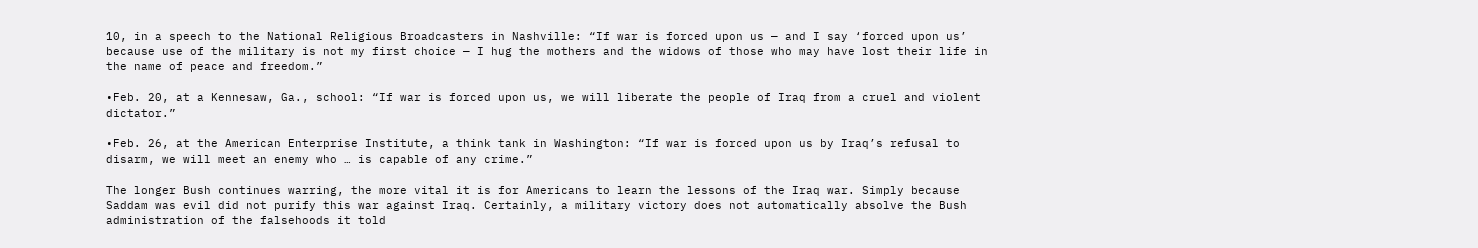10, in a speech to the National Religious Broadcasters in Nashville: “If war is forced upon us — and I say ‘forced upon us’ because use of the military is not my first choice — I hug the mothers and the widows of those who may have lost their life in the name of peace and freedom.”

•Feb. 20, at a Kennesaw, Ga., school: “If war is forced upon us, we will liberate the people of Iraq from a cruel and violent dictator.”

•Feb. 26, at the American Enterprise Institute, a think tank in Washington: “If war is forced upon us by Iraq’s refusal to disarm, we will meet an enemy who … is capable of any crime.”

The longer Bush continues warring, the more vital it is for Americans to learn the lessons of the Iraq war. Simply because Saddam was evil did not purify this war against Iraq. Certainly, a military victory does not automatically absolve the Bush administration of the falsehoods it told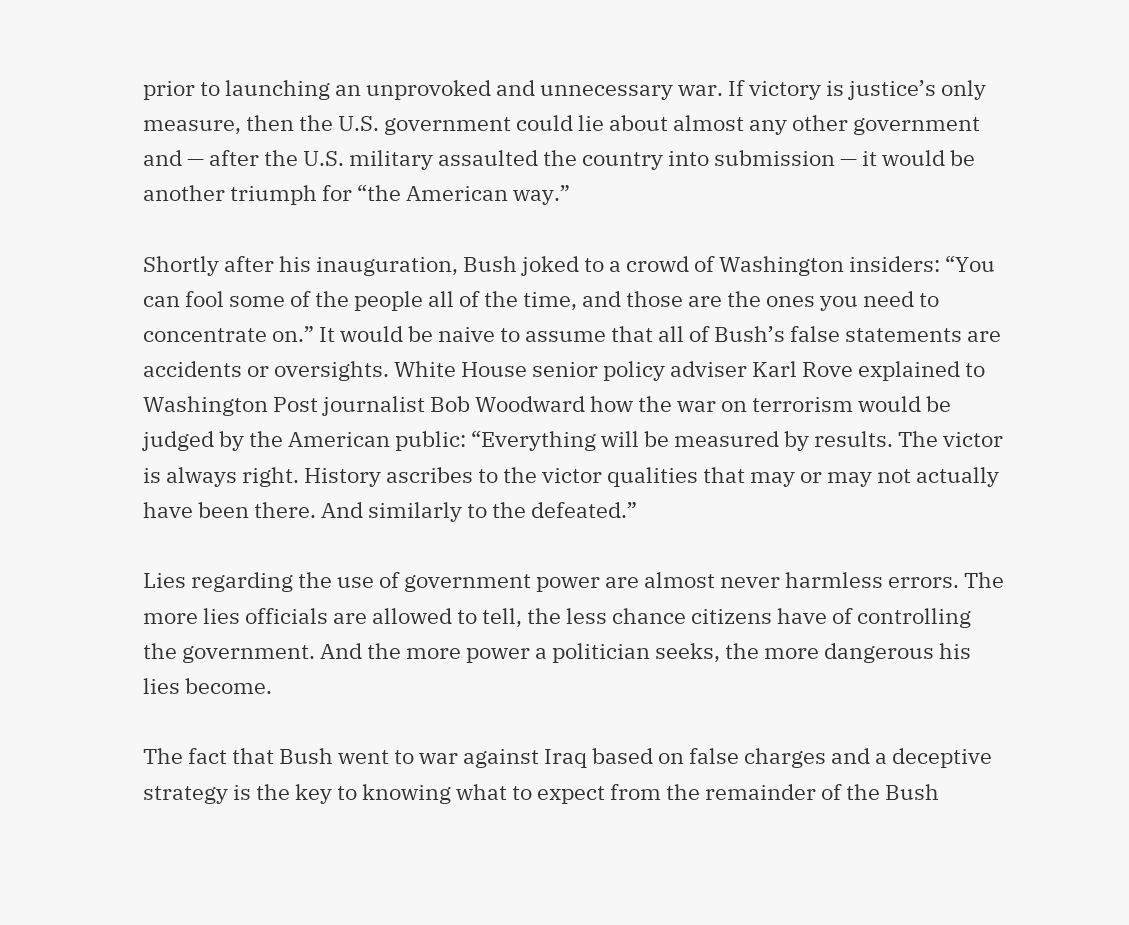prior to launching an unprovoked and unnecessary war. If victory is justice’s only measure, then the U.S. government could lie about almost any other government and — after the U.S. military assaulted the country into submission — it would be another triumph for “the American way.”

Shortly after his inauguration, Bush joked to a crowd of Washington insiders: “You can fool some of the people all of the time, and those are the ones you need to concentrate on.” It would be naive to assume that all of Bush’s false statements are accidents or oversights. White House senior policy adviser Karl Rove explained to Washington Post journalist Bob Woodward how the war on terrorism would be judged by the American public: “Everything will be measured by results. The victor is always right. History ascribes to the victor qualities that may or may not actually have been there. And similarly to the defeated.”

Lies regarding the use of government power are almost never harmless errors. The more lies officials are allowed to tell, the less chance citizens have of controlling the government. And the more power a politician seeks, the more dangerous his lies become.

The fact that Bush went to war against Iraq based on false charges and a deceptive strategy is the key to knowing what to expect from the remainder of the Bush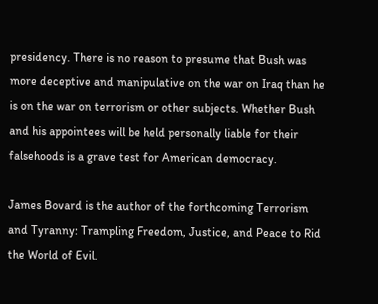presidency. There is no reason to presume that Bush was more deceptive and manipulative on the war on Iraq than he is on the war on terrorism or other subjects. Whether Bush and his appointees will be held personally liable for their falsehoods is a grave test for American democracy.

James Bovard is the author of the forthcoming Terrorism and Tyranny: Trampling Freedom, Justice, and Peace to Rid the World of Evil.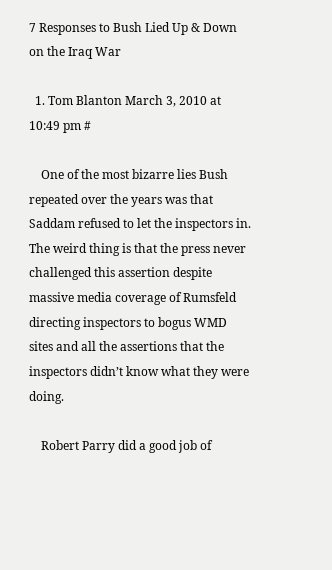7 Responses to Bush Lied Up & Down on the Iraq War

  1. Tom Blanton March 3, 2010 at 10:49 pm #

    One of the most bizarre lies Bush repeated over the years was that Saddam refused to let the inspectors in. The weird thing is that the press never challenged this assertion despite massive media coverage of Rumsfeld directing inspectors to bogus WMD sites and all the assertions that the inspectors didn’t know what they were doing.

    Robert Parry did a good job of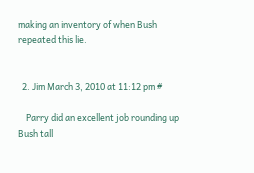making an inventory of when Bush repeated this lie.


  2. Jim March 3, 2010 at 11:12 pm #

    Parry did an excellent job rounding up Bush tall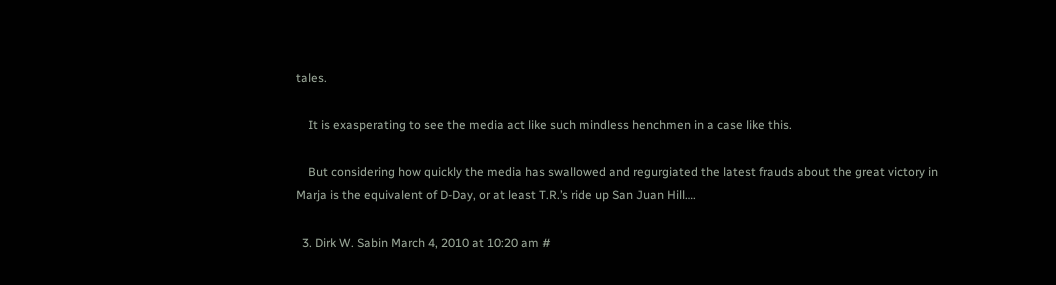tales.

    It is exasperating to see the media act like such mindless henchmen in a case like this.

    But considering how quickly the media has swallowed and regurgiated the latest frauds about the great victory in Marja is the equivalent of D-Day, or at least T.R.’s ride up San Juan Hill….

  3. Dirk W. Sabin March 4, 2010 at 10:20 am #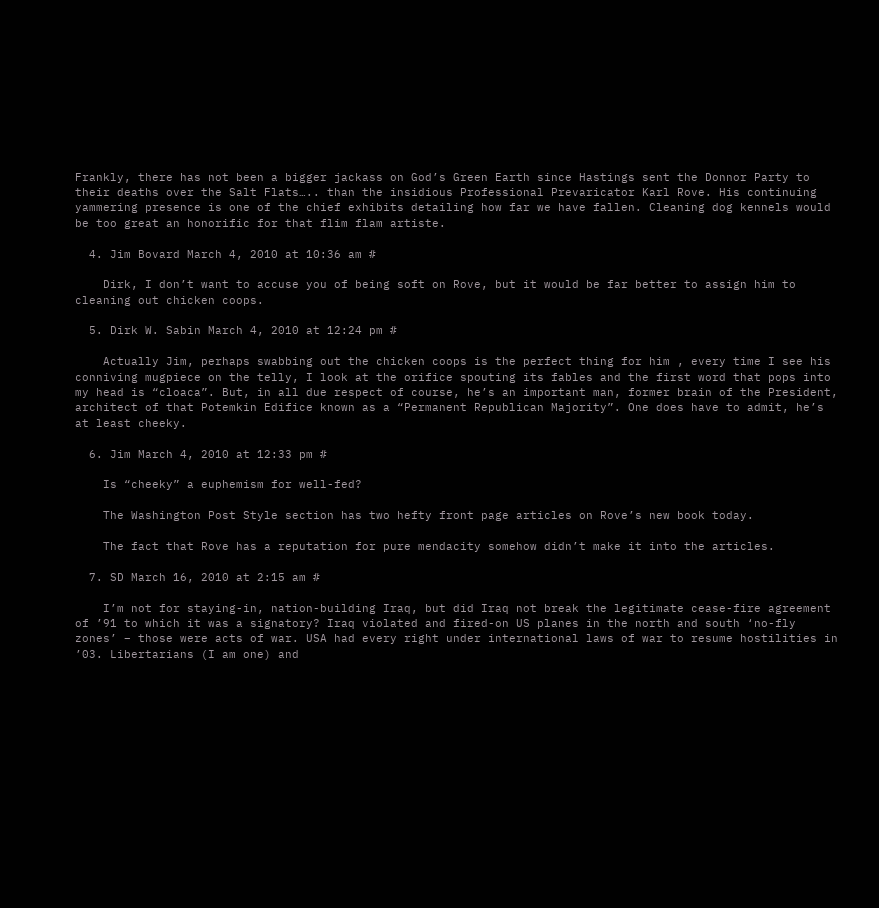Frankly, there has not been a bigger jackass on God’s Green Earth since Hastings sent the Donnor Party to their deaths over the Salt Flats….. than the insidious Professional Prevaricator Karl Rove. His continuing yammering presence is one of the chief exhibits detailing how far we have fallen. Cleaning dog kennels would be too great an honorific for that flim flam artiste.

  4. Jim Bovard March 4, 2010 at 10:36 am #

    Dirk, I don’t want to accuse you of being soft on Rove, but it would be far better to assign him to cleaning out chicken coops.

  5. Dirk W. Sabin March 4, 2010 at 12:24 pm #

    Actually Jim, perhaps swabbing out the chicken coops is the perfect thing for him , every time I see his conniving mugpiece on the telly, I look at the orifice spouting its fables and the first word that pops into my head is “cloaca”. But, in all due respect of course, he’s an important man, former brain of the President, architect of that Potemkin Edifice known as a “Permanent Republican Majority”. One does have to admit, he’s at least cheeky.

  6. Jim March 4, 2010 at 12:33 pm #

    Is “cheeky” a euphemism for well-fed?

    The Washington Post Style section has two hefty front page articles on Rove’s new book today.

    The fact that Rove has a reputation for pure mendacity somehow didn’t make it into the articles.

  7. SD March 16, 2010 at 2:15 am #

    I’m not for staying-in, nation-building Iraq, but did Iraq not break the legitimate cease-fire agreement of ’91 to which it was a signatory? Iraq violated and fired-on US planes in the north and south ‘no-fly zones’ – those were acts of war. USA had every right under international laws of war to resume hostilities in ’03. Libertarians (I am one) and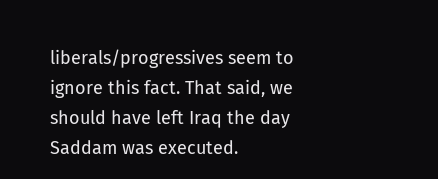liberals/progressives seem to ignore this fact. That said, we should have left Iraq the day Saddam was executed.